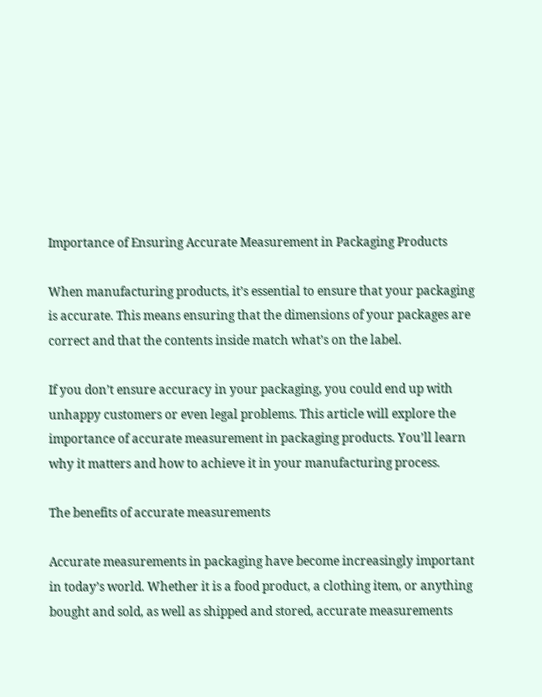Importance of Ensuring Accurate Measurement in Packaging Products

When manufacturing products, it’s essential to ensure that your packaging is accurate. This means ensuring that the dimensions of your packages are correct and that the contents inside match what’s on the label.

If you don’t ensure accuracy in your packaging, you could end up with unhappy customers or even legal problems. This article will explore the importance of accurate measurement in packaging products. You’ll learn why it matters and how to achieve it in your manufacturing process.

The benefits of accurate measurements

Accurate measurements in packaging have become increasingly important in today’s world. Whether it is a food product, a clothing item, or anything bought and sold, as well as shipped and stored, accurate measurements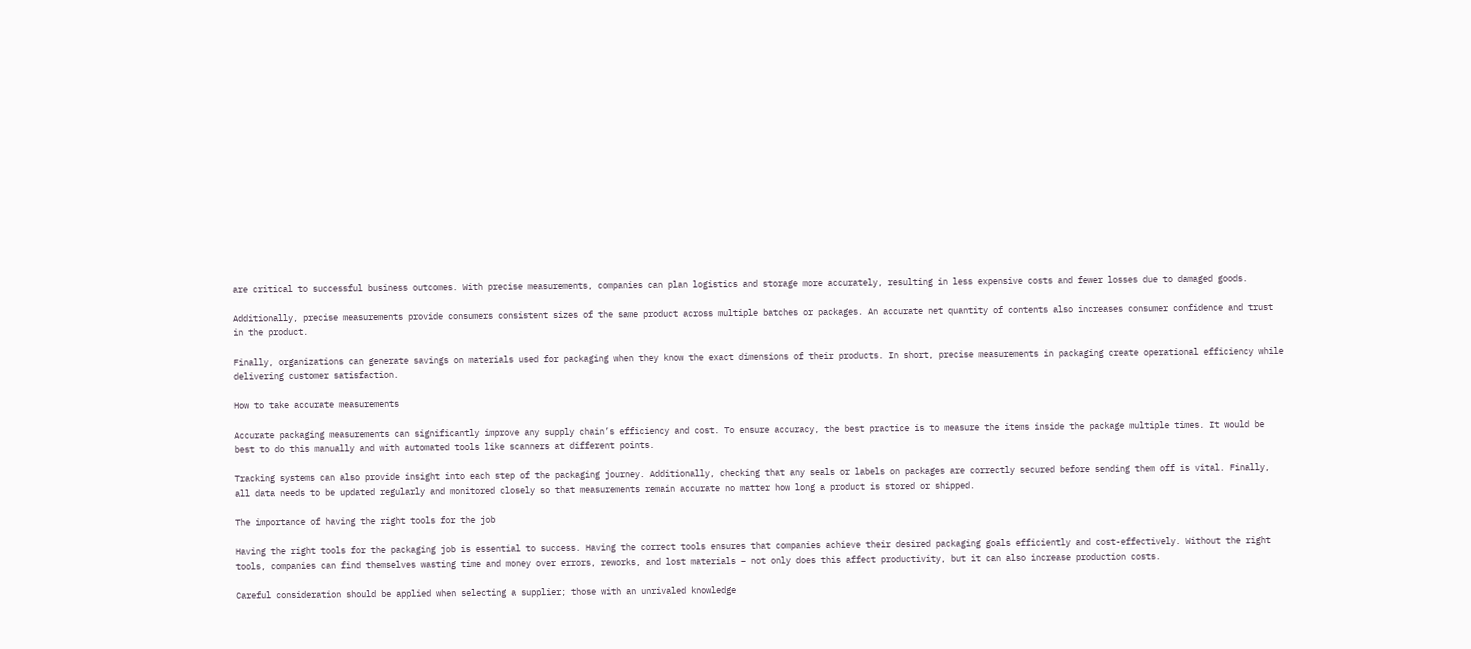are critical to successful business outcomes. With precise measurements, companies can plan logistics and storage more accurately, resulting in less expensive costs and fewer losses due to damaged goods.

Additionally, precise measurements provide consumers consistent sizes of the same product across multiple batches or packages. An accurate net quantity of contents also increases consumer confidence and trust in the product.

Finally, organizations can generate savings on materials used for packaging when they know the exact dimensions of their products. In short, precise measurements in packaging create operational efficiency while delivering customer satisfaction.

How to take accurate measurements

Accurate packaging measurements can significantly improve any supply chain’s efficiency and cost. To ensure accuracy, the best practice is to measure the items inside the package multiple times. It would be best to do this manually and with automated tools like scanners at different points.

Tracking systems can also provide insight into each step of the packaging journey. Additionally, checking that any seals or labels on packages are correctly secured before sending them off is vital. Finally, all data needs to be updated regularly and monitored closely so that measurements remain accurate no matter how long a product is stored or shipped.

The importance of having the right tools for the job

Having the right tools for the packaging job is essential to success. Having the correct tools ensures that companies achieve their desired packaging goals efficiently and cost-effectively. Without the right tools, companies can find themselves wasting time and money over errors, reworks, and lost materials – not only does this affect productivity, but it can also increase production costs.

Careful consideration should be applied when selecting a supplier; those with an unrivaled knowledge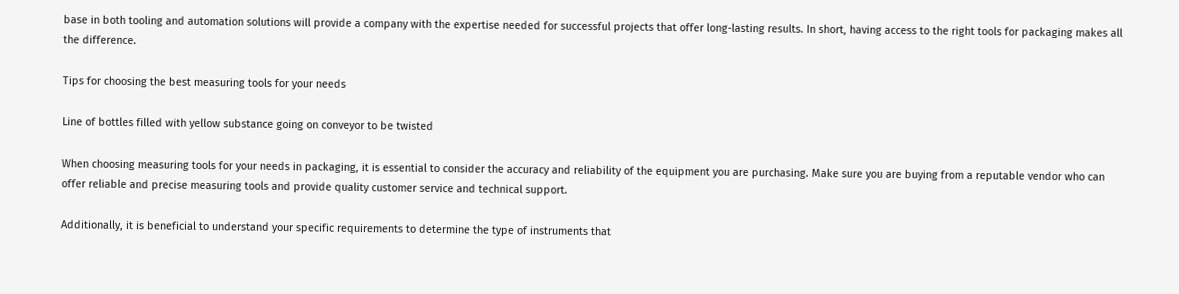base in both tooling and automation solutions will provide a company with the expertise needed for successful projects that offer long-lasting results. In short, having access to the right tools for packaging makes all the difference.

Tips for choosing the best measuring tools for your needs

Line of bottles filled with yellow substance going on conveyor to be twisted

When choosing measuring tools for your needs in packaging, it is essential to consider the accuracy and reliability of the equipment you are purchasing. Make sure you are buying from a reputable vendor who can offer reliable and precise measuring tools and provide quality customer service and technical support.

Additionally, it is beneficial to understand your specific requirements to determine the type of instruments that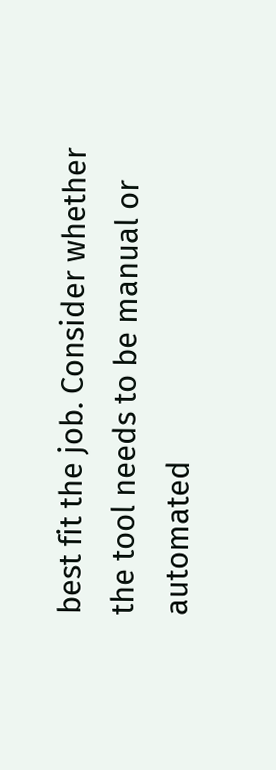best fit the job. Consider whether the tool needs to be manual or automated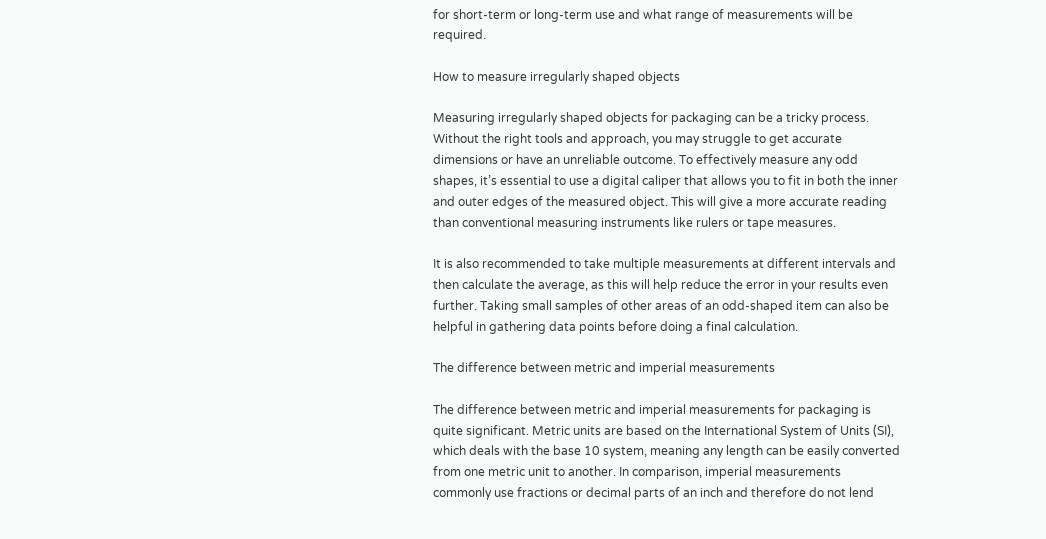for short-term or long-term use and what range of measurements will be required.

How to measure irregularly shaped objects

Measuring irregularly shaped objects for packaging can be a tricky process. Without the right tools and approach, you may struggle to get accurate dimensions or have an unreliable outcome. To effectively measure any odd shapes, it’s essential to use a digital caliper that allows you to fit in both the inner and outer edges of the measured object. This will give a more accurate reading than conventional measuring instruments like rulers or tape measures.

It is also recommended to take multiple measurements at different intervals and then calculate the average, as this will help reduce the error in your results even further. Taking small samples of other areas of an odd-shaped item can also be helpful in gathering data points before doing a final calculation.

The difference between metric and imperial measurements

The difference between metric and imperial measurements for packaging is quite significant. Metric units are based on the International System of Units (SI), which deals with the base 10 system, meaning any length can be easily converted from one metric unit to another. In comparison, imperial measurements commonly use fractions or decimal parts of an inch and therefore do not lend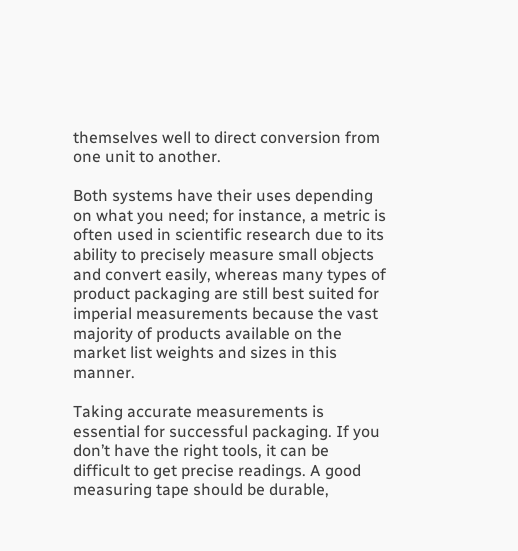themselves well to direct conversion from one unit to another.

Both systems have their uses depending on what you need; for instance, a metric is often used in scientific research due to its ability to precisely measure small objects and convert easily, whereas many types of product packaging are still best suited for imperial measurements because the vast majority of products available on the market list weights and sizes in this manner.

Taking accurate measurements is essential for successful packaging. If you don’t have the right tools, it can be difficult to get precise readings. A good measuring tape should be durable,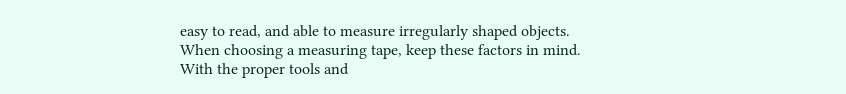easy to read, and able to measure irregularly shaped objects. When choosing a measuring tape, keep these factors in mind. With the proper tools and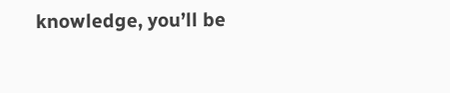knowledge, you’ll be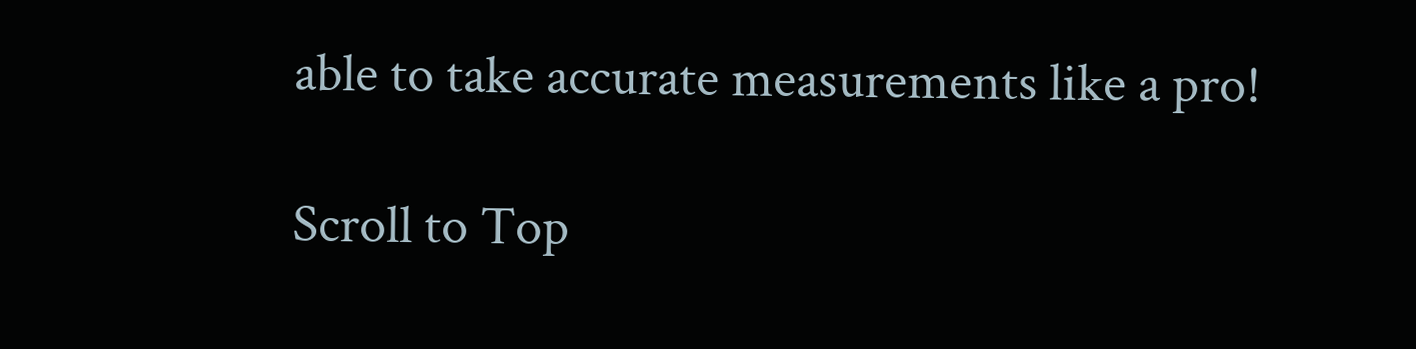able to take accurate measurements like a pro!

Scroll to Top